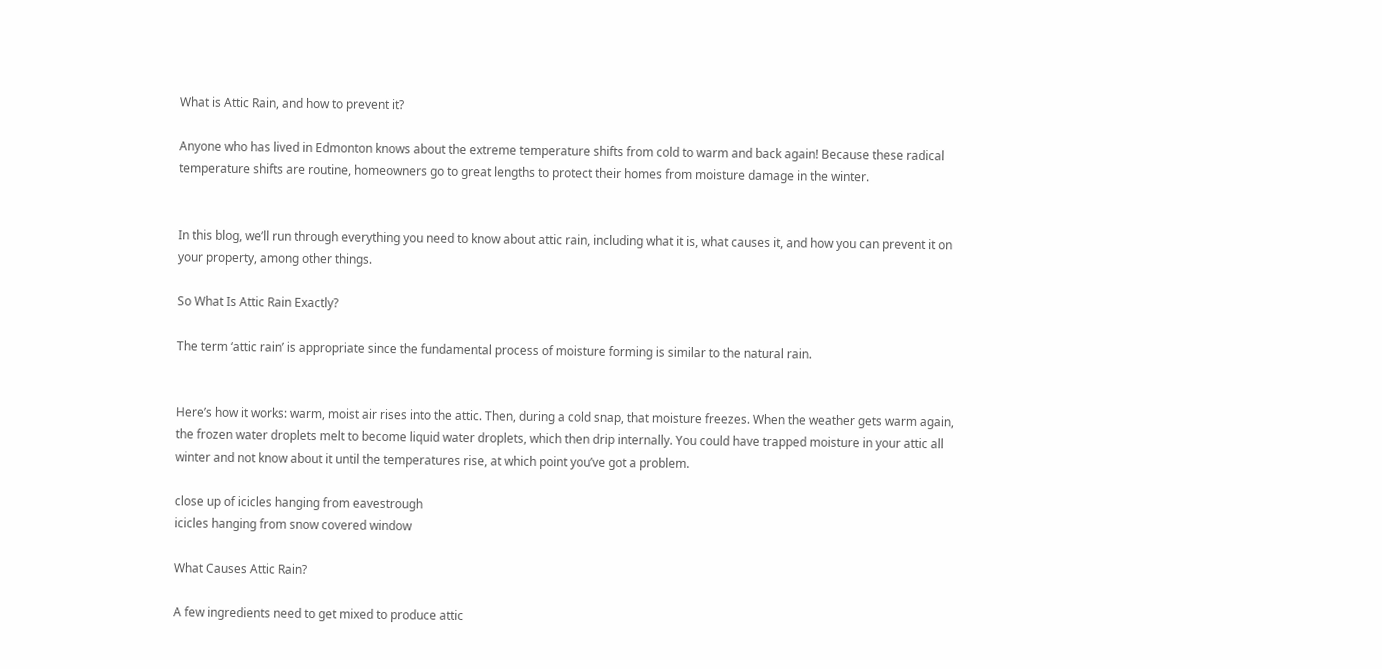What is Attic Rain, and how to prevent it?

Anyone who has lived in Edmonton knows about the extreme temperature shifts from cold to warm and back again! Because these radical temperature shifts are routine, homeowners go to great lengths to protect their homes from moisture damage in the winter.


In this blog, we’ll run through everything you need to know about attic rain, including what it is, what causes it, and how you can prevent it on your property, among other things.

So What Is Attic Rain Exactly?

The term ‘attic rain’ is appropriate since the fundamental process of moisture forming is similar to the natural rain.


Here’s how it works: warm, moist air rises into the attic. Then, during a cold snap, that moisture freezes. When the weather gets warm again, the frozen water droplets melt to become liquid water droplets, which then drip internally. You could have trapped moisture in your attic all winter and not know about it until the temperatures rise, at which point you’ve got a problem.

close up of icicles hanging from eavestrough
icicles hanging from snow covered window

What Causes Attic Rain?

A few ingredients need to get mixed to produce attic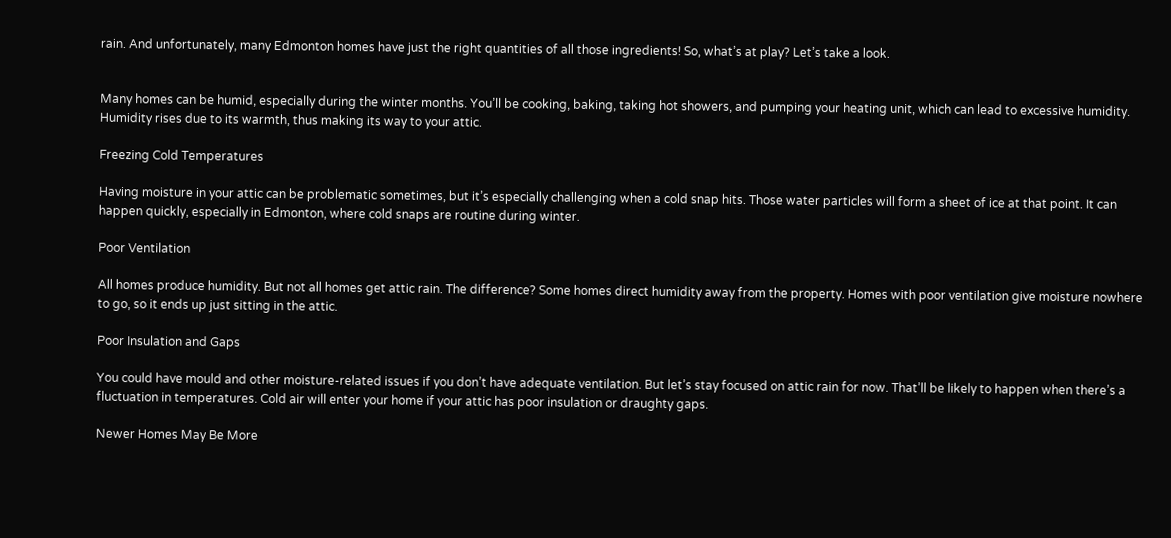rain. And unfortunately, many Edmonton homes have just the right quantities of all those ingredients! So, what’s at play? Let’s take a look.


Many homes can be humid, especially during the winter months. You’ll be cooking, baking, taking hot showers, and pumping your heating unit, which can lead to excessive humidity. Humidity rises due to its warmth, thus making its way to your attic.

Freezing Cold Temperatures

Having moisture in your attic can be problematic sometimes, but it’s especially challenging when a cold snap hits. Those water particles will form a sheet of ice at that point. It can happen quickly, especially in Edmonton, where cold snaps are routine during winter.

Poor Ventilation

All homes produce humidity. But not all homes get attic rain. The difference? Some homes direct humidity away from the property. Homes with poor ventilation give moisture nowhere to go, so it ends up just sitting in the attic.

Poor Insulation and Gaps

You could have mould and other moisture-related issues if you don’t have adequate ventilation. But let’s stay focused on attic rain for now. That’ll be likely to happen when there’s a fluctuation in temperatures. Cold air will enter your home if your attic has poor insulation or draughty gaps.

Newer Homes May Be More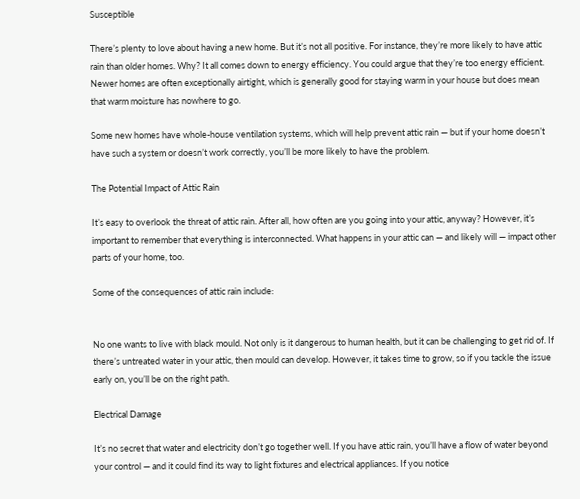Susceptible

There’s plenty to love about having a new home. But it’s not all positive. For instance, they’re more likely to have attic rain than older homes. Why? It all comes down to energy efficiency. You could argue that they’re too energy efficient. Newer homes are often exceptionally airtight, which is generally good for staying warm in your house but does mean that warm moisture has nowhere to go.

Some new homes have whole-house ventilation systems, which will help prevent attic rain — but if your home doesn’t have such a system or doesn’t work correctly, you’ll be more likely to have the problem.

The Potential Impact of Attic Rain

It’s easy to overlook the threat of attic rain. After all, how often are you going into your attic, anyway? However, it’s important to remember that everything is interconnected. What happens in your attic can — and likely will — impact other parts of your home, too.

Some of the consequences of attic rain include:


No one wants to live with black mould. Not only is it dangerous to human health, but it can be challenging to get rid of. If there’s untreated water in your attic, then mould can develop. However, it takes time to grow, so if you tackle the issue early on, you’ll be on the right path.

Electrical Damage

It’s no secret that water and electricity don’t go together well. If you have attic rain, you’ll have a flow of water beyond your control — and it could find its way to light fixtures and electrical appliances. If you notice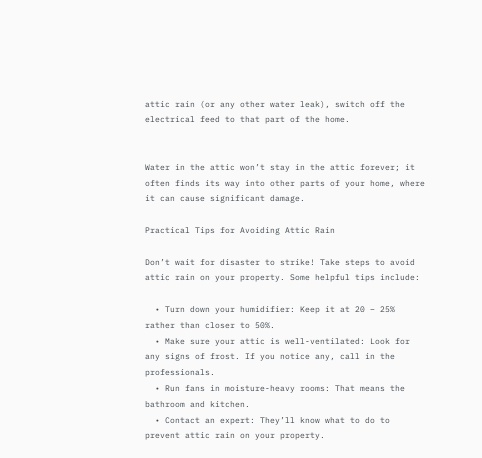attic rain (or any other water leak), switch off the electrical feed to that part of the home.


Water in the attic won’t stay in the attic forever; it often finds its way into other parts of your home, where it can cause significant damage.

Practical Tips for Avoiding Attic Rain

Don’t wait for disaster to strike! Take steps to avoid attic rain on your property. Some helpful tips include:

  • Turn down your humidifier: Keep it at 20 – 25% rather than closer to 50%.
  • Make sure your attic is well-ventilated: Look for any signs of frost. If you notice any, call in the professionals.
  • Run fans in moisture-heavy rooms: That means the bathroom and kitchen.
  • Contact an expert: They’ll know what to do to prevent attic rain on your property.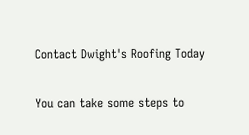Contact Dwight's Roofing Today

You can take some steps to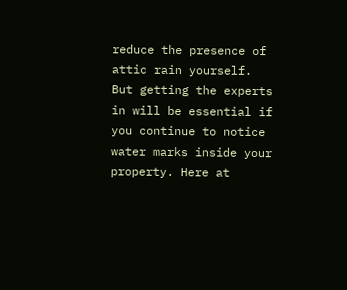reduce the presence of attic rain yourself. But getting the experts in will be essential if you continue to notice water marks inside your property. Here at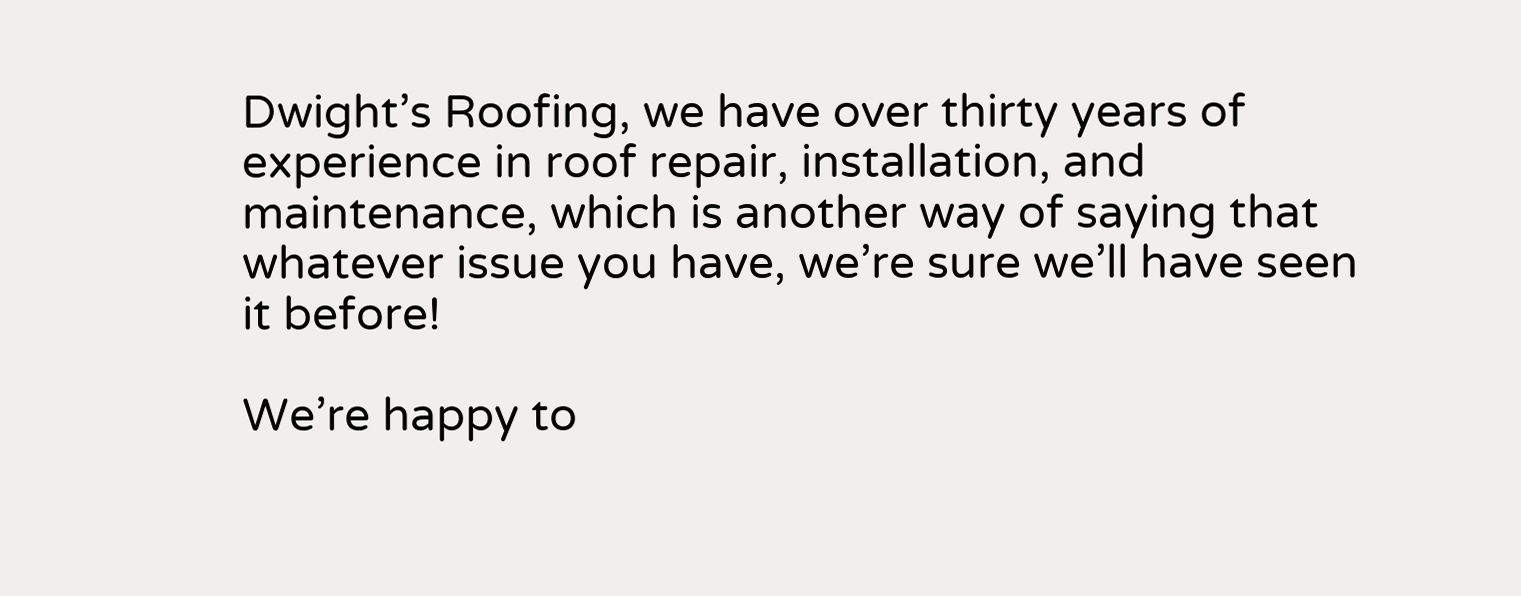Dwight’s Roofing, we have over thirty years of experience in roof repair, installation, and maintenance, which is another way of saying that whatever issue you have, we’re sure we’ll have seen it before!

We’re happy to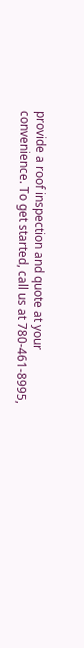provide a roof inspection and quote at your convenience. To get started, call us at 780-461-8995,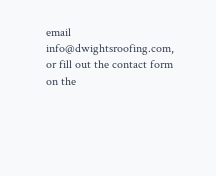email info@dwightsroofing.com, or fill out the contact form on the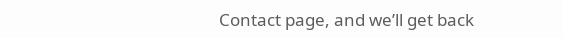Contact page, and we’ll get back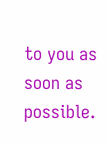to you as soon as possible.